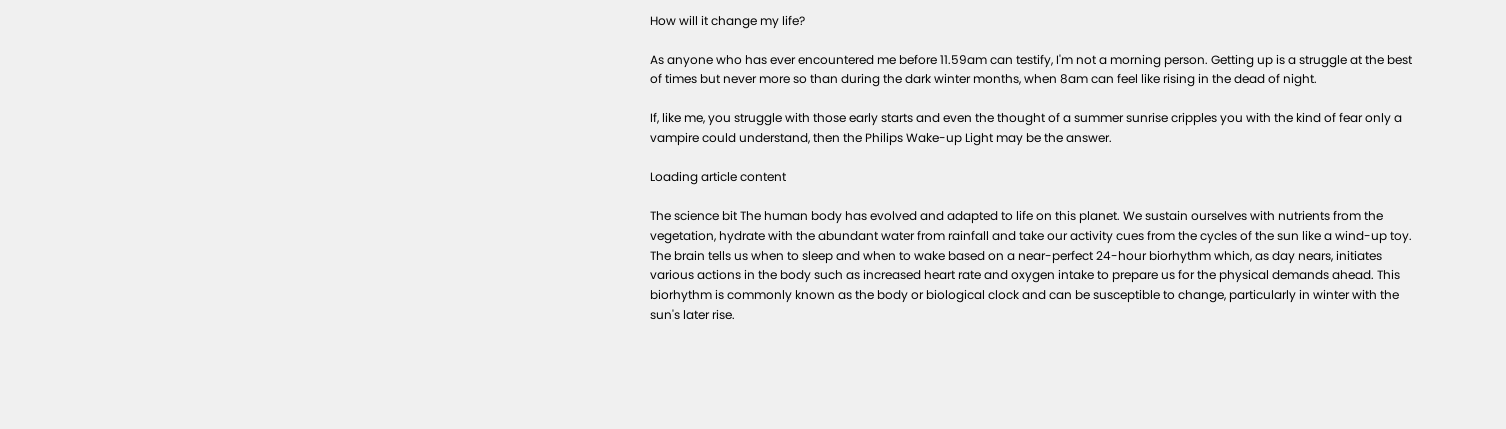How will it change my life?

As anyone who has ever encountered me before 11.59am can testify, I'm not a morning person. Getting up is a struggle at the best of times but never more so than during the dark winter months, when 8am can feel like rising in the dead of night.

If, like me, you struggle with those early starts and even the thought of a summer sunrise cripples you with the kind of fear only a vampire could understand, then the Philips Wake-up Light may be the answer.

Loading article content

The science bit The human body has evolved and adapted to life on this planet. We sustain ourselves with nutrients from the vegetation, hydrate with the abundant water from rainfall and take our activity cues from the cycles of the sun like a wind-up toy. The brain tells us when to sleep and when to wake based on a near-perfect 24-hour biorhythm which, as day nears, initiates various actions in the body such as increased heart rate and oxygen intake to prepare us for the physical demands ahead. This biorhythm is commonly known as the body or biological clock and can be susceptible to change, particularly in winter with the sun's later rise.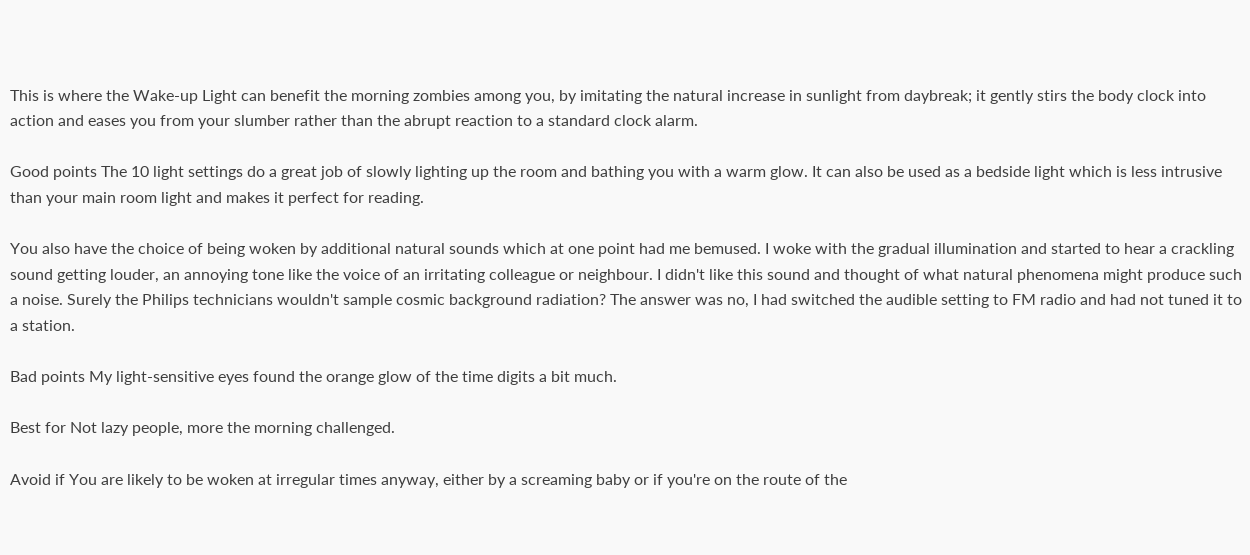This is where the Wake-up Light can benefit the morning zombies among you, by imitating the natural increase in sunlight from daybreak; it gently stirs the body clock into action and eases you from your slumber rather than the abrupt reaction to a standard clock alarm.

Good points The 10 light settings do a great job of slowly lighting up the room and bathing you with a warm glow. It can also be used as a bedside light which is less intrusive than your main room light and makes it perfect for reading.

You also have the choice of being woken by additional natural sounds which at one point had me bemused. I woke with the gradual illumination and started to hear a crackling sound getting louder, an annoying tone like the voice of an irritating colleague or neighbour. I didn't like this sound and thought of what natural phenomena might produce such a noise. Surely the Philips technicians wouldn't sample cosmic background radiation? The answer was no, I had switched the audible setting to FM radio and had not tuned it to a station.

Bad points My light-sensitive eyes found the orange glow of the time digits a bit much.

Best for Not lazy people, more the morning challenged.

Avoid if You are likely to be woken at irregular times anyway, either by a screaming baby or if you're on the route of the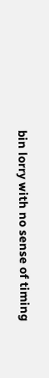bin lorry with no sense of timing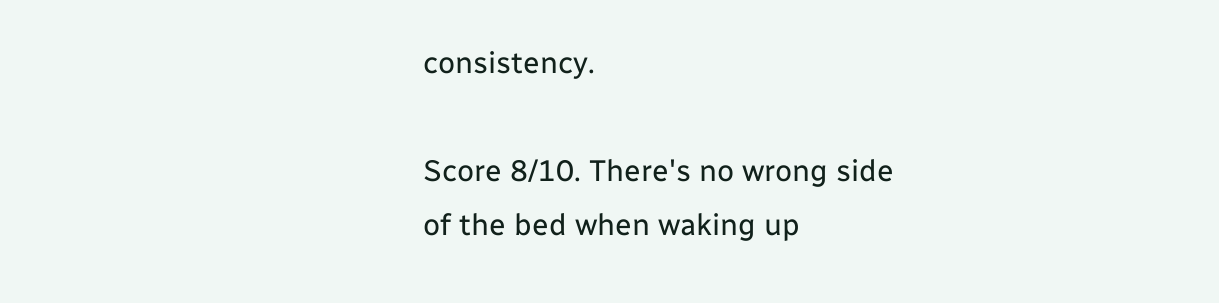consistency.

Score 8/10. There's no wrong side of the bed when waking up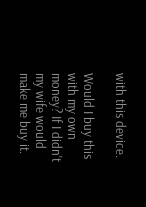with this device.

Would I buy this with my own money? If I didn't my wife would make me buy it.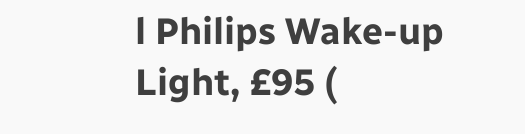l Philips Wake-up Light, £95 (